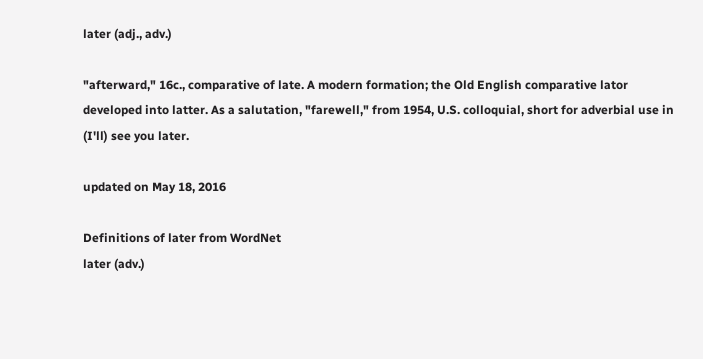later (adj., adv.)

"afterward," 16c., comparative of late. A modern formation; the Old English comparative lator developed into latter. As a salutation, "farewell," from 1954, U.S. colloquial, short for adverbial use in (I'll) see you later.

updated on May 18, 2016

Definitions of later from WordNet
later (adv.)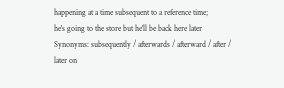happening at a time subsequent to a reference time;
he's going to the store but he'll be back here later
Synonyms: subsequently / afterwards / afterward / after / later on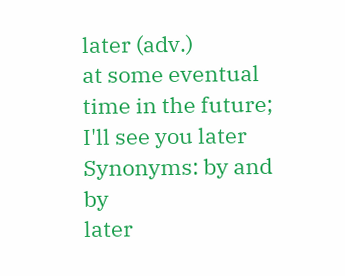later (adv.)
at some eventual time in the future;
I'll see you later
Synonyms: by and by
later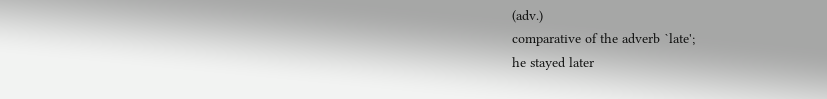(adv.)
comparative of the adverb `late';
he stayed later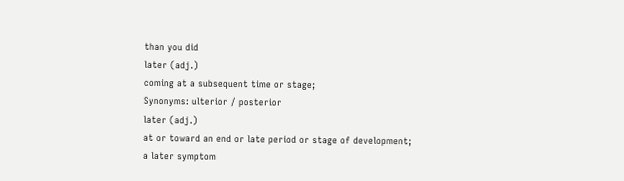than you did
later (adj.)
coming at a subsequent time or stage;
Synonyms: ulterior / posterior
later (adj.)
at or toward an end or late period or stage of development;
a later symptom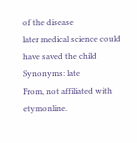of the disease
later medical science could have saved the child
Synonyms: late
From, not affiliated with etymonline.